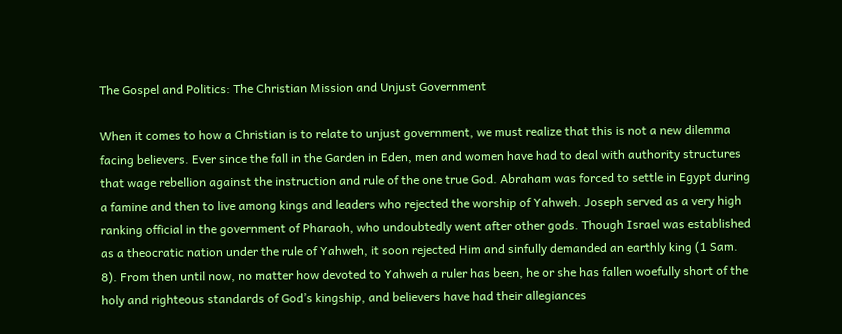The Gospel and Politics: The Christian Mission and Unjust Government

When it comes to how a Christian is to relate to unjust government, we must realize that this is not a new dilemma facing believers. Ever since the fall in the Garden in Eden, men and women have had to deal with authority structures that wage rebellion against the instruction and rule of the one true God. Abraham was forced to settle in Egypt during a famine and then to live among kings and leaders who rejected the worship of Yahweh. Joseph served as a very high ranking official in the government of Pharaoh, who undoubtedly went after other gods. Though Israel was established as a theocratic nation under the rule of Yahweh, it soon rejected Him and sinfully demanded an earthly king (1 Sam. 8). From then until now, no matter how devoted to Yahweh a ruler has been, he or she has fallen woefully short of the holy and righteous standards of God’s kingship, and believers have had their allegiances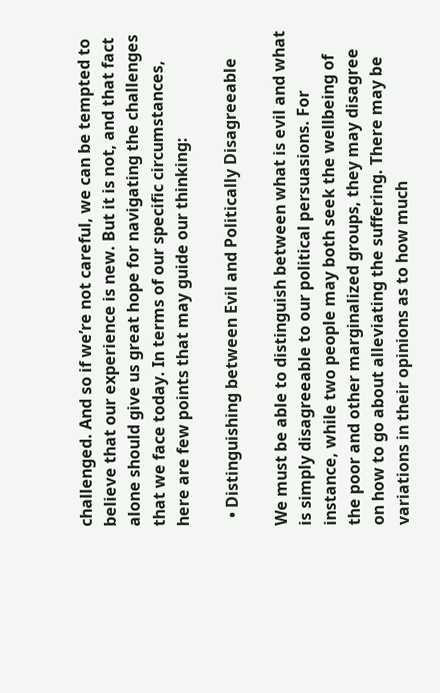challenged. And so if we’re not careful, we can be tempted to believe that our experience is new. But it is not, and that fact alone should give us great hope for navigating the challenges that we face today. In terms of our specific circumstances, here are few points that may guide our thinking:

  • Distinguishing between Evil and Politically Disagreeable

We must be able to distinguish between what is evil and what is simply disagreeable to our political persuasions. For instance, while two people may both seek the wellbeing of the poor and other marginalized groups, they may disagree on how to go about alleviating the suffering. There may be variations in their opinions as to how much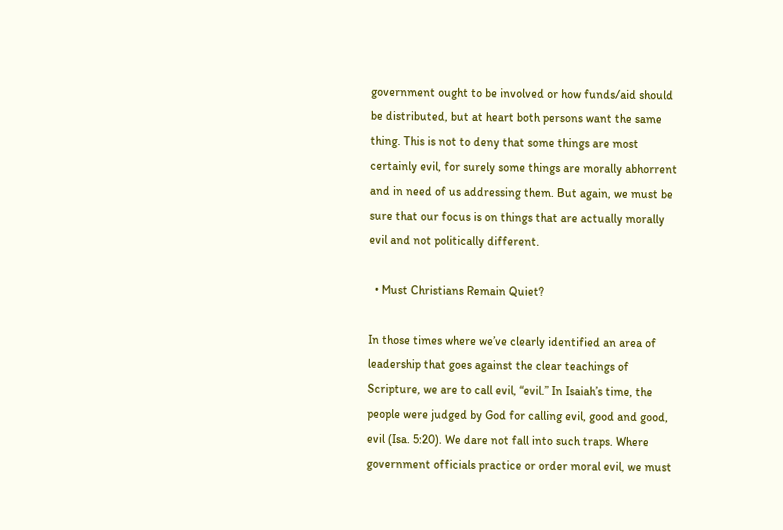government ought to be involved or how funds/aid should be distributed, but at heart both persons want the same thing. This is not to deny that some things are most certainly evil, for surely some things are morally abhorrent and in need of us addressing them. But again, we must be sure that our focus is on things that are actually morally evil and not politically different.

  • Must Christians Remain Quiet?

In those times where we’ve clearly identified an area of leadership that goes against the clear teachings of Scripture, we are to call evil, “evil.” In Isaiah’s time, the people were judged by God for calling evil, good and good, evil (Isa. 5:20). We dare not fall into such traps. Where government officials practice or order moral evil, we must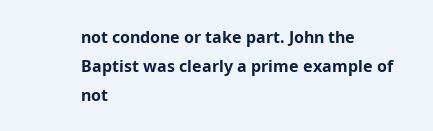not condone or take part. John the Baptist was clearly a prime example of not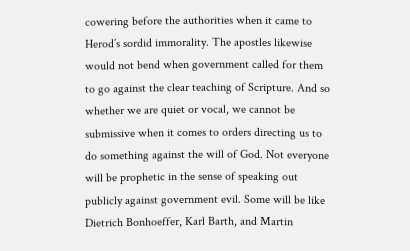cowering before the authorities when it came to Herod’s sordid immorality. The apostles likewise would not bend when government called for them to go against the clear teaching of Scripture. And so whether we are quiet or vocal, we cannot be submissive when it comes to orders directing us to do something against the will of God. Not everyone will be prophetic in the sense of speaking out publicly against government evil. Some will be like Dietrich Bonhoeffer, Karl Barth, and Martin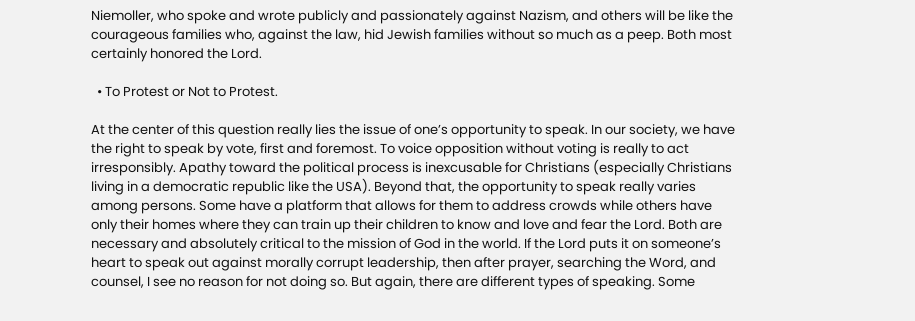Niemoller, who spoke and wrote publicly and passionately against Nazism, and others will be like the courageous families who, against the law, hid Jewish families without so much as a peep. Both most certainly honored the Lord.

  • To Protest or Not to Protest.

At the center of this question really lies the issue of one’s opportunity to speak. In our society, we have the right to speak by vote, first and foremost. To voice opposition without voting is really to act irresponsibly. Apathy toward the political process is inexcusable for Christians (especially Christians living in a democratic republic like the USA). Beyond that, the opportunity to speak really varies among persons. Some have a platform that allows for them to address crowds while others have only their homes where they can train up their children to know and love and fear the Lord. Both are necessary and absolutely critical to the mission of God in the world. If the Lord puts it on someone’s heart to speak out against morally corrupt leadership, then after prayer, searching the Word, and counsel, I see no reason for not doing so. But again, there are different types of speaking. Some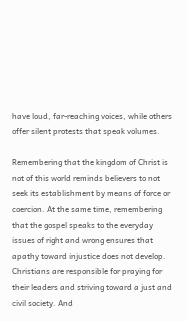have loud, far-reaching voices, while others offer silent protests that speak volumes.

Remembering that the kingdom of Christ is not of this world reminds believers to not seek its establishment by means of force or coercion. At the same time, remembering that the gospel speaks to the everyday issues of right and wrong ensures that apathy toward injustice does not develop. Christians are responsible for praying for their leaders and striving toward a just and civil society. And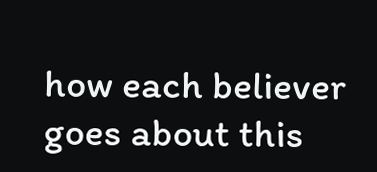how each believer goes about this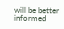will be better informed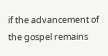if the advancement of the gospel remains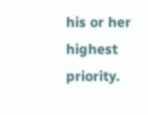his or her highest priority.